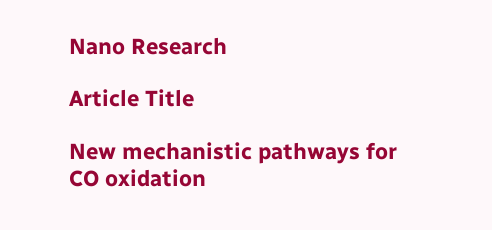Nano Research

Article Title

New mechanistic pathways for CO oxidation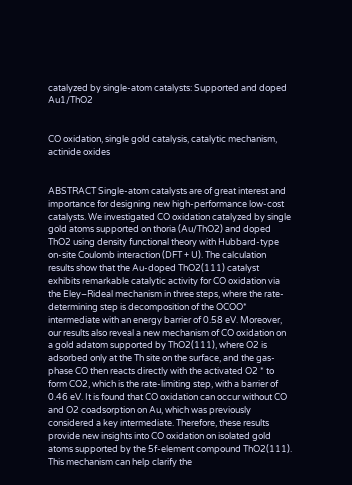catalyzed by single-atom catalysts: Supported and doped Au1/ThO2


CO oxidation, single gold catalysis, catalytic mechanism, actinide oxides


ABSTRACT Single-atom catalysts are of great interest and importance for designing new high-performance low-cost catalysts. We investigated CO oxidation catalyzed by single gold atoms supported on thoria (Au/ThO2) and doped ThO2 using density functional theory with Hubbard-type on-site Coulomb interaction (DFT + U). The calculation results show that the Au-doped ThO2(111) catalyst exhibits remarkable catalytic activity for CO oxidation via the Eley–Rideal mechanism in three steps, where the rate-determining step is decomposition of the OCOO* intermediate with an energy barrier of 0.58 eV. Moreover, our results also reveal a new mechanism of CO oxidation on a gold adatom supported by ThO2(111), where O2 is adsorbed only at the Th site on the surface, and the gas-phase CO then reacts directly with the activated O2 * to form CO2, which is the rate-limiting step, with a barrier of 0.46 eV. It is found that CO oxidation can occur without CO and O2 coadsorption on Au, which was previously considered a key intermediate. Therefore, these results provide new insights into CO oxidation on isolated gold atoms supported by the 5f-element compound ThO2(111). This mechanism can help clarify the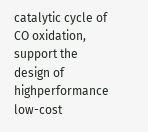catalytic cycle of CO oxidation, support the design of highperformance low-cost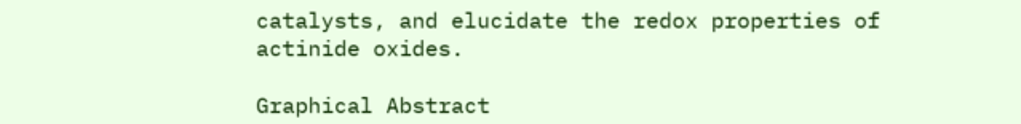catalysts, and elucidate the redox properties of actinide oxides.

Graphical Abstract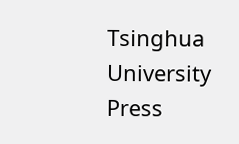Tsinghua University Press